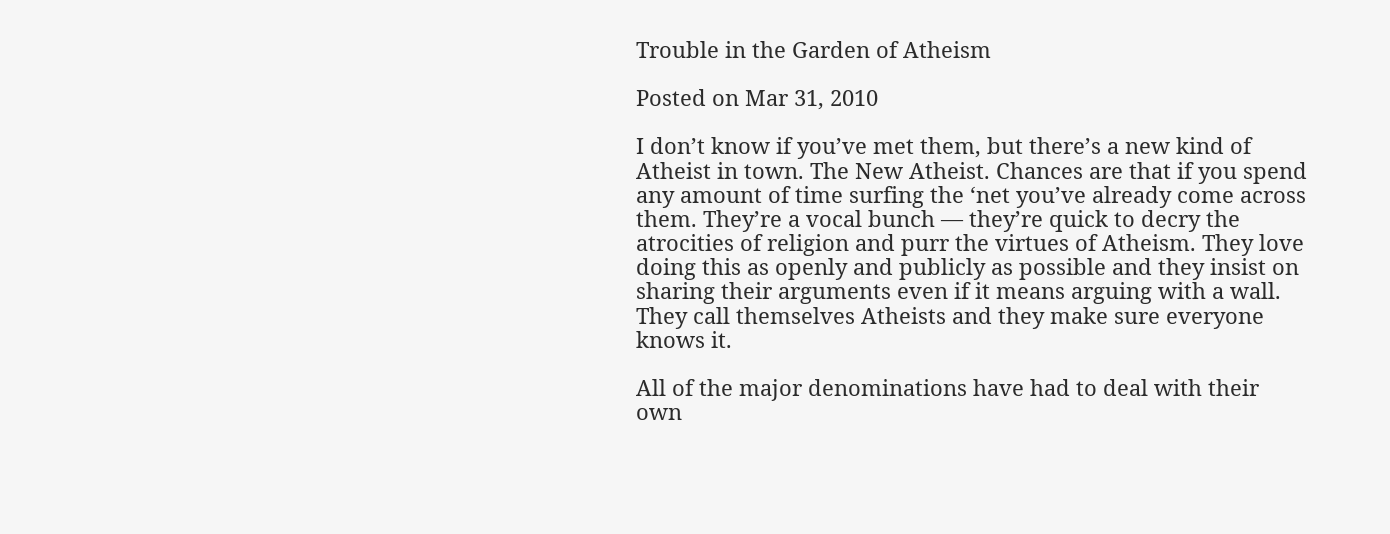Trouble in the Garden of Atheism

Posted on Mar 31, 2010

I don’t know if you’ve met them, but there’s a new kind of Atheist in town. The New Atheist. Chances are that if you spend any amount of time surfing the ‘net you’ve already come across them. They’re a vocal bunch — they’re quick to decry the atrocities of religion and purr the virtues of Atheism. They love doing this as openly and publicly as possible and they insist on sharing their arguments even if it means arguing with a wall. They call themselves Atheists and they make sure everyone knows it.

All of the major denominations have had to deal with their own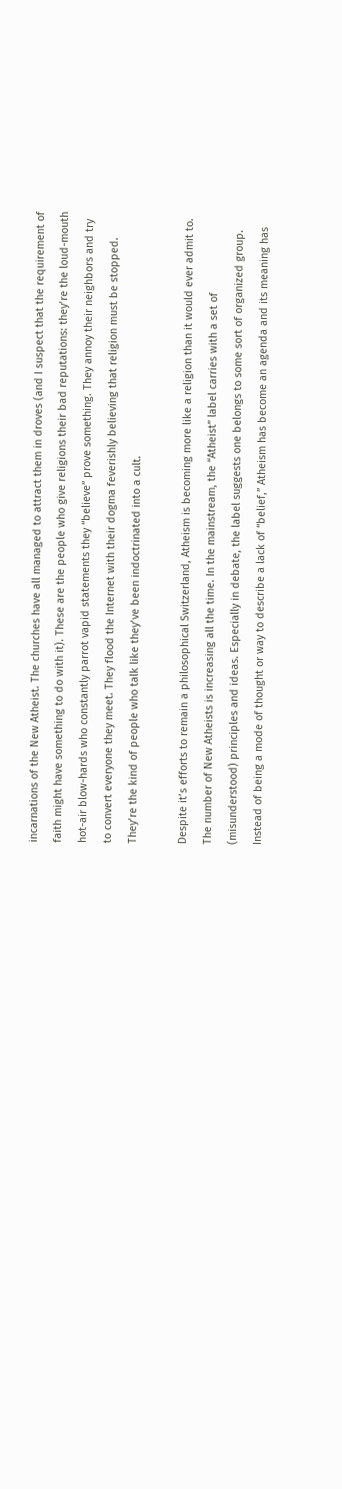incarnations of the New Atheist. The churches have all managed to attract them in droves (and I suspect that the requirement of faith might have something to do with it). These are the people who give religions their bad reputations: they’re the loud-mouth hot-air blow-hards who constantly parrot vapid statements they “believe” prove something. They annoy their neighbors and try to convert everyone they meet. They flood the Internet with their dogma feverishly believing that religion must be stopped. They’re the kind of people who talk like they’ve been indoctrinated into a cult.

Despite it’s efforts to remain a philosophical Switzerland, Atheism is becoming more like a religion than it would ever admit to. The number of New Atheists is increasing all the time. In the mainstream, the “Atheist” label carries with a set of (misunderstood) principles and ideas. Especially in debate, the label suggests one belongs to some sort of organized group. Instead of being a mode of thought or way to describe a lack of “belief,” Atheism has become an agenda and its meaning has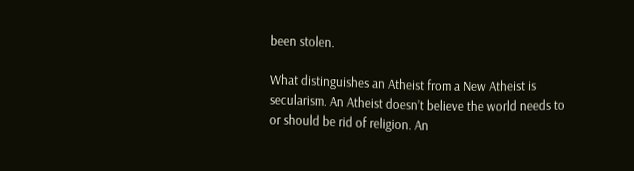been stolen.

What distinguishes an Atheist from a New Atheist is secularism. An Atheist doesn’t believe the world needs to or should be rid of religion. An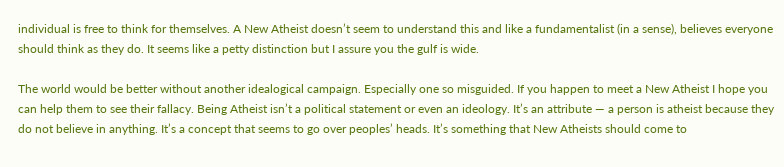individual is free to think for themselves. A New Atheist doesn’t seem to understand this and like a fundamentalist (in a sense), believes everyone should think as they do. It seems like a petty distinction but I assure you the gulf is wide.

The world would be better without another idealogical campaign. Especially one so misguided. If you happen to meet a New Atheist I hope you can help them to see their fallacy. Being Atheist isn’t a political statement or even an ideology. It’s an attribute — a person is atheist because they do not believe in anything. It’s a concept that seems to go over peoples’ heads. It’s something that New Atheists should come to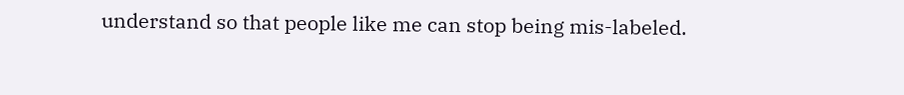understand so that people like me can stop being mis-labeled.